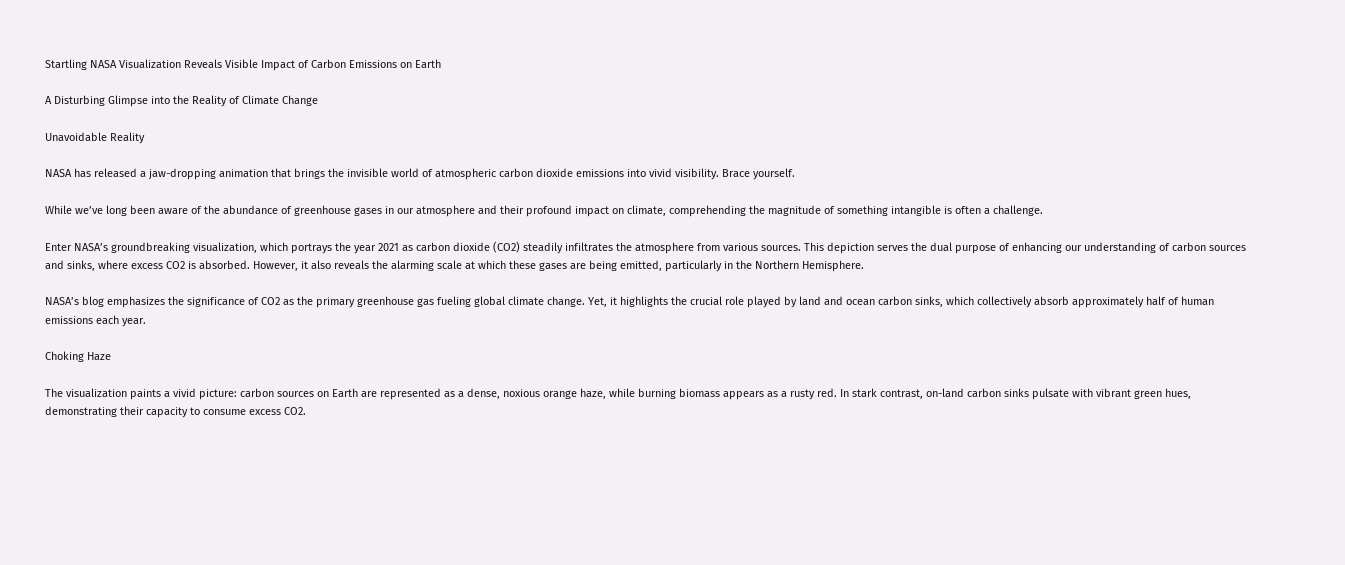Startling NASA Visualization Reveals Visible Impact of Carbon Emissions on Earth

A Disturbing Glimpse into the Reality of Climate Change

Unavoidable Reality

NASA has released a jaw-dropping animation that brings the invisible world of atmospheric carbon dioxide emissions into vivid visibility. Brace yourself.

While we’ve long been aware of the abundance of greenhouse gases in our atmosphere and their profound impact on climate, comprehending the magnitude of something intangible is often a challenge.

Enter NASA’s groundbreaking visualization, which portrays the year 2021 as carbon dioxide (CO2) steadily infiltrates the atmosphere from various sources. This depiction serves the dual purpose of enhancing our understanding of carbon sources and sinks, where excess CO2 is absorbed. However, it also reveals the alarming scale at which these gases are being emitted, particularly in the Northern Hemisphere.

NASA’s blog emphasizes the significance of CO2 as the primary greenhouse gas fueling global climate change. Yet, it highlights the crucial role played by land and ocean carbon sinks, which collectively absorb approximately half of human emissions each year.

Choking Haze

The visualization paints a vivid picture: carbon sources on Earth are represented as a dense, noxious orange haze, while burning biomass appears as a rusty red. In stark contrast, on-land carbon sinks pulsate with vibrant green hues, demonstrating their capacity to consume excess CO2.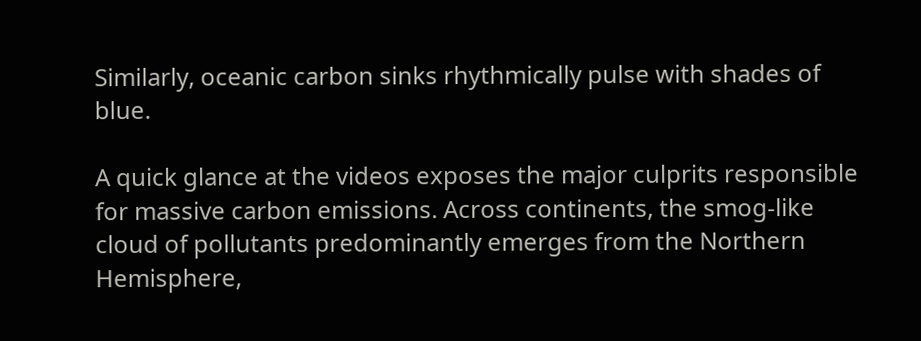Similarly, oceanic carbon sinks rhythmically pulse with shades of blue.

A quick glance at the videos exposes the major culprits responsible for massive carbon emissions. Across continents, the smog-like cloud of pollutants predominantly emerges from the Northern Hemisphere,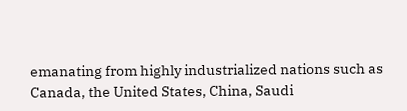emanating from highly industrialized nations such as Canada, the United States, China, Saudi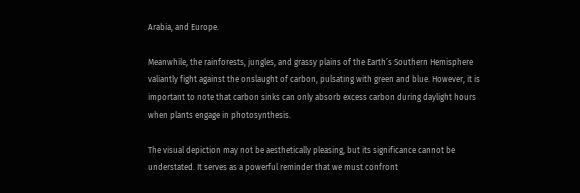Arabia, and Europe.

Meanwhile, the rainforests, jungles, and grassy plains of the Earth’s Southern Hemisphere valiantly fight against the onslaught of carbon, pulsating with green and blue. However, it is important to note that carbon sinks can only absorb excess carbon during daylight hours when plants engage in photosynthesis.

The visual depiction may not be aesthetically pleasing, but its significance cannot be understated. It serves as a powerful reminder that we must confront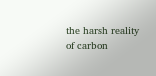the harsh reality of carbon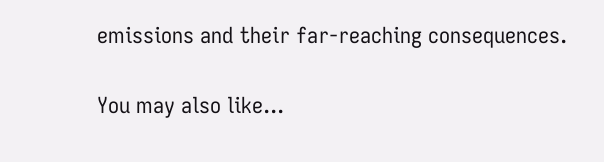emissions and their far-reaching consequences.

You may also like...